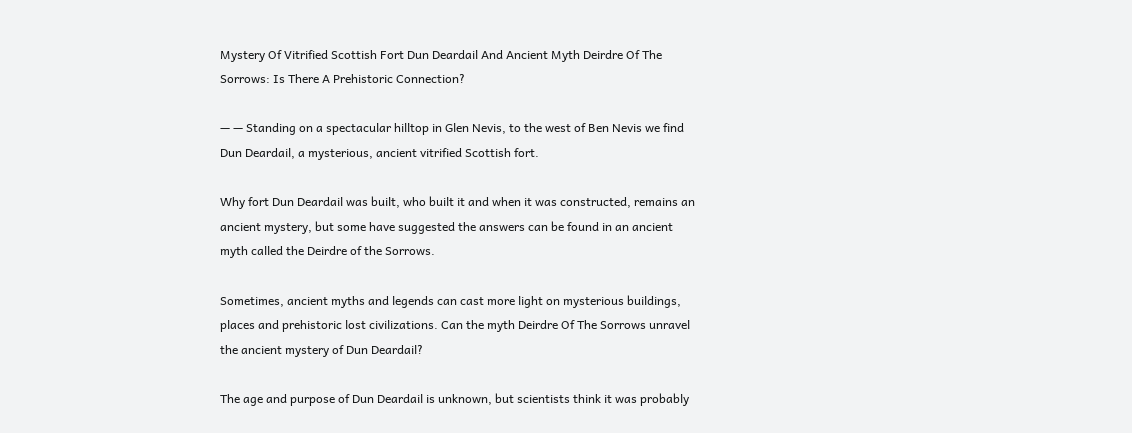Mystery Of Vitrified Scottish Fort Dun Deardail And Ancient Myth Deirdre Of The Sorrows: Is There A Prehistoric Connection?

— — Standing on a spectacular hilltop in Glen Nevis, to the west of Ben Nevis we find Dun Deardail, a mysterious, ancient vitrified Scottish fort.

Why fort Dun Deardail was built, who built it and when it was constructed, remains an ancient mystery, but some have suggested the answers can be found in an ancient myth called the Deirdre of the Sorrows.

Sometimes, ancient myths and legends can cast more light on mysterious buildings, places and prehistoric lost civilizations. Can the myth Deirdre Of The Sorrows unravel the ancient mystery of Dun Deardail?

The age and purpose of Dun Deardail is unknown, but scientists think it was probably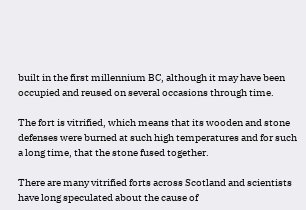built in the first millennium BC, although it may have been occupied and reused on several occasions through time.

The fort is vitrified, which means that its wooden and stone defenses were burned at such high temperatures and for such a long time, that the stone fused together.

There are many vitrified forts across Scotland and scientists have long speculated about the cause of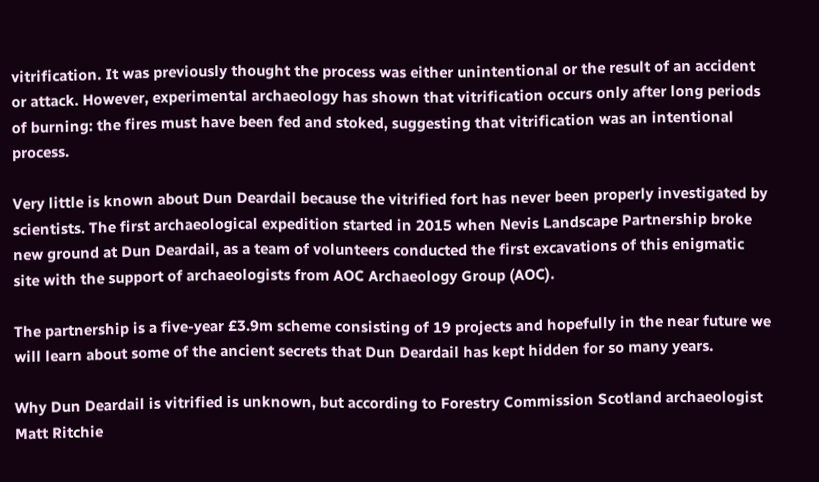vitrification. It was previously thought the process was either unintentional or the result of an accident or attack. However, experimental archaeology has shown that vitrification occurs only after long periods of burning: the fires must have been fed and stoked, suggesting that vitrification was an intentional process.

Very little is known about Dun Deardail because the vitrified fort has never been properly investigated by scientists. The first archaeological expedition started in 2015 when Nevis Landscape Partnership broke new ground at Dun Deardail, as a team of volunteers conducted the first excavations of this enigmatic site with the support of archaeologists from AOC Archaeology Group (AOC).

The partnership is a five-year £3.9m scheme consisting of 19 projects and hopefully in the near future we will learn about some of the ancient secrets that Dun Deardail has kept hidden for so many years.

Why Dun Deardail is vitrified is unknown, but according to Forestry Commission Scotland archaeologist Matt Ritchie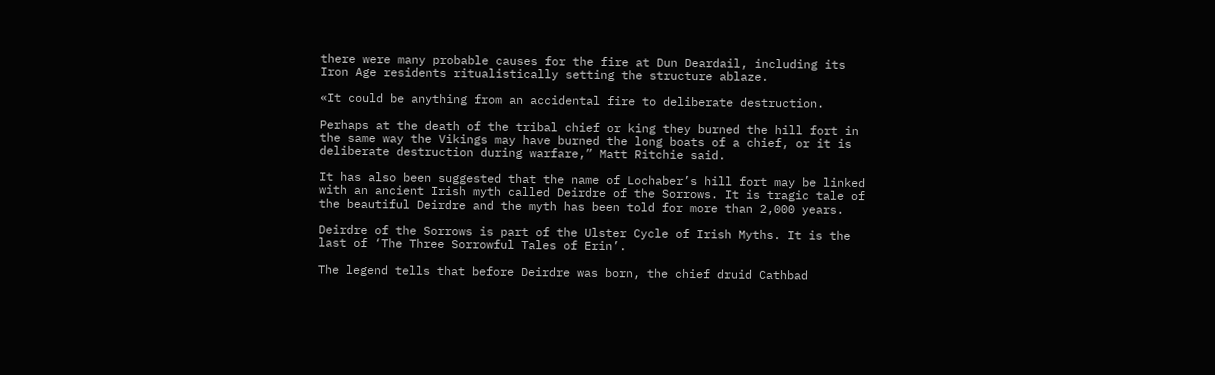there were many probable causes for the fire at Dun Deardail, including its Iron Age residents ritualistically setting the structure ablaze.

«It could be anything from an accidental fire to deliberate destruction.

Perhaps at the death of the tribal chief or king they burned the hill fort in the same way the Vikings may have burned the long boats of a chief, or it is deliberate destruction during warfare,” Matt Ritchie said.

It has also been suggested that the name of Lochaber’s hill fort may be linked with an ancient Irish myth called Deirdre of the Sorrows. It is tragic tale of the beautiful Deirdre and the myth has been told for more than 2,000 years.

Deirdre of the Sorrows is part of the Ulster Cycle of Irish Myths. It is the last of ‘The Three Sorrowful Tales of Erin’.

The legend tells that before Deirdre was born, the chief druid Cathbad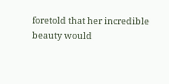foretold that her incredible beauty would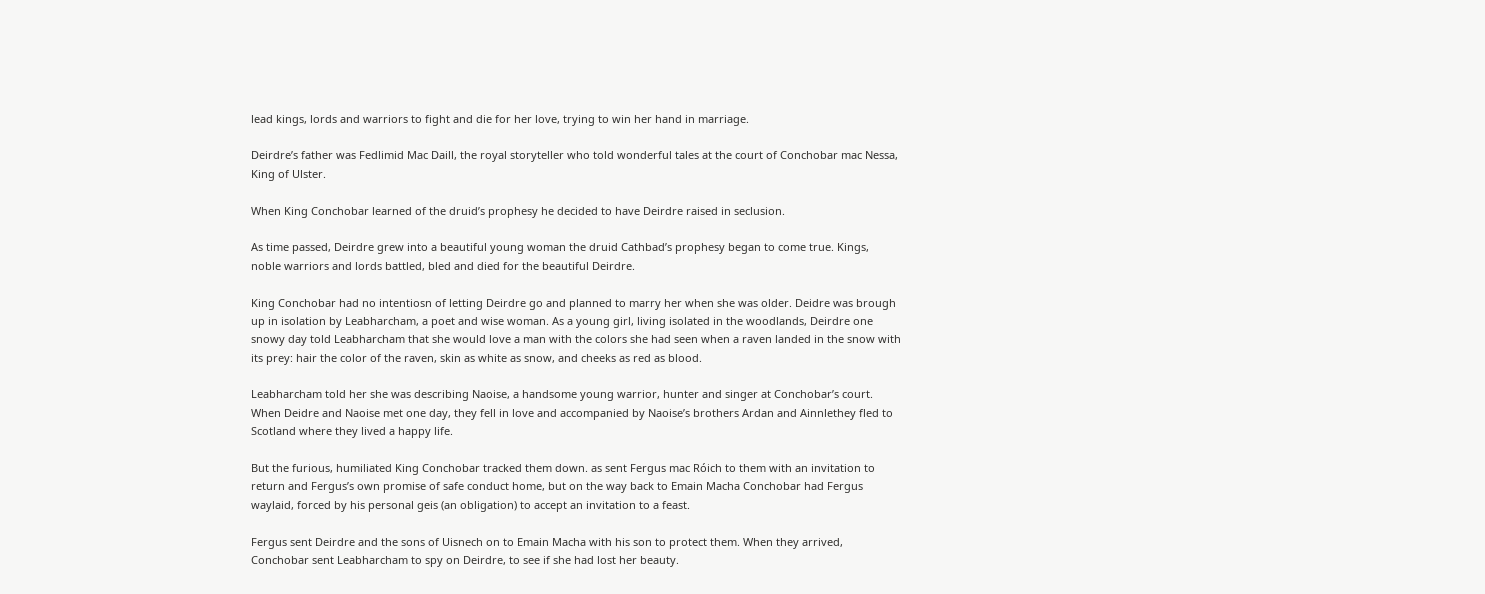lead kings, lords and warriors to fight and die for her love, trying to win her hand in marriage.

Deirdre’s father was Fedlimid Mac Daill, the royal storyteller who told wonderful tales at the court of Conchobar mac Nessa, King of Ulster.

When King Conchobar learned of the druid’s prophesy he decided to have Deirdre raised in seclusion.

As time passed, Deirdre grew into a beautiful young woman the druid Cathbad’s prophesy began to come true. Kings, noble warriors and lords battled, bled and died for the beautiful Deirdre.

King Conchobar had no intentiosn of letting Deirdre go and planned to marry her when she was older. Deidre was brough up in isolation by Leabharcham, a poet and wise woman. As a young girl, living isolated in the woodlands, Deirdre one snowy day told Leabharcham that she would love a man with the colors she had seen when a raven landed in the snow with its prey: hair the color of the raven, skin as white as snow, and cheeks as red as blood.

Leabharcham told her she was describing Naoise, a handsome young warrior, hunter and singer at Conchobar’s court. When Deidre and Naoise met one day, they fell in love and accompanied by Naoise’s brothers Ardan and Ainnlethey fled to Scotland where they lived a happy life.

But the furious, humiliated King Conchobar tracked them down. as sent Fergus mac Róich to them with an invitation to return and Fergus’s own promise of safe conduct home, but on the way back to Emain Macha Conchobar had Fergus waylaid, forced by his personal geis (an obligation) to accept an invitation to a feast.

Fergus sent Deirdre and the sons of Uisnech on to Emain Macha with his son to protect them. When they arrived, Conchobar sent Leabharcham to spy on Deirdre, to see if she had lost her beauty.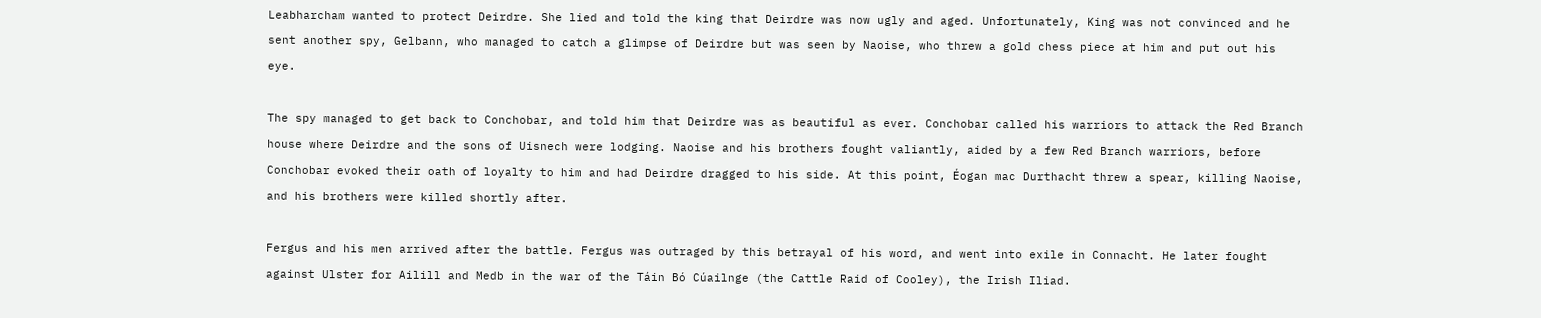Leabharcham wanted to protect Deirdre. She lied and told the king that Deirdre was now ugly and aged. Unfortunately, King was not convinced and he sent another spy, Gelbann, who managed to catch a glimpse of Deirdre but was seen by Naoise, who threw a gold chess piece at him and put out his eye.

The spy managed to get back to Conchobar, and told him that Deirdre was as beautiful as ever. Conchobar called his warriors to attack the Red Branch house where Deirdre and the sons of Uisnech were lodging. Naoise and his brothers fought valiantly, aided by a few Red Branch warriors, before Conchobar evoked their oath of loyalty to him and had Deirdre dragged to his side. At this point, Éogan mac Durthacht threw a spear, killing Naoise, and his brothers were killed shortly after.

Fergus and his men arrived after the battle. Fergus was outraged by this betrayal of his word, and went into exile in Connacht. He later fought against Ulster for Ailill and Medb in the war of the Táin Bó Cúailnge (the Cattle Raid of Cooley), the Irish Iliad.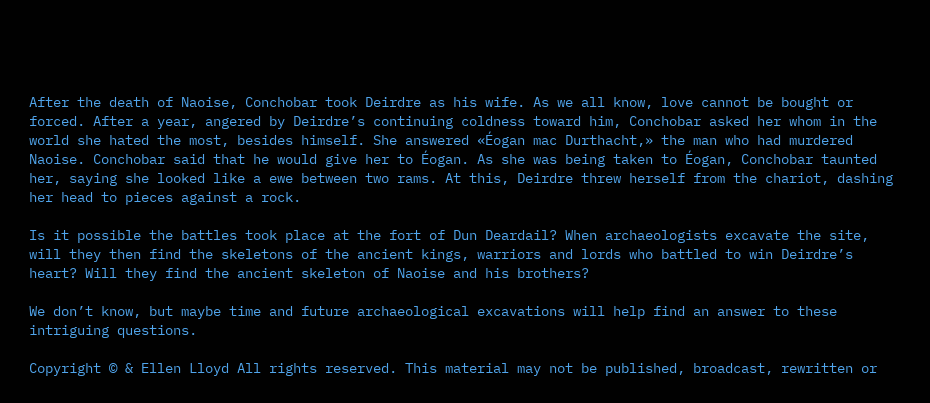After the death of Naoise, Conchobar took Deirdre as his wife. As we all know, love cannot be bought or forced. After a year, angered by Deirdre’s continuing coldness toward him, Conchobar asked her whom in the world she hated the most, besides himself. She answered «Éogan mac Durthacht,» the man who had murdered Naoise. Conchobar said that he would give her to Éogan. As she was being taken to Éogan, Conchobar taunted her, saying she looked like a ewe between two rams. At this, Deirdre threw herself from the chariot, dashing her head to pieces against a rock.

Is it possible the battles took place at the fort of Dun Deardail? When archaeologists excavate the site, will they then find the skeletons of the ancient kings, warriors and lords who battled to win Deirdre’s heart? Will they find the ancient skeleton of Naoise and his brothers?

We don’t know, but maybe time and future archaeological excavations will help find an answer to these intriguing questions.

Copyright © & Ellen Lloyd All rights reserved. This material may not be published, broadcast, rewritten or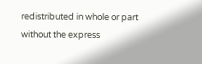redistributed in whole or part without the express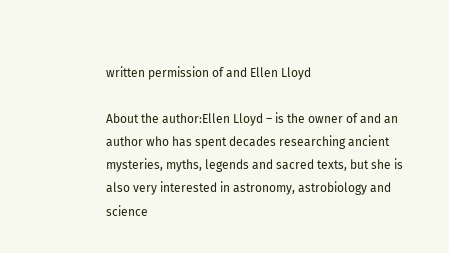written permission of and Ellen Lloyd

About the author:Ellen Lloyd – is the owner of and an author who has spent decades researching ancient mysteries, myths, legends and sacred texts, but she is also very interested in astronomy, astrobiology and science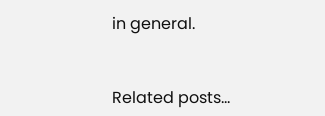in general.


Related posts...